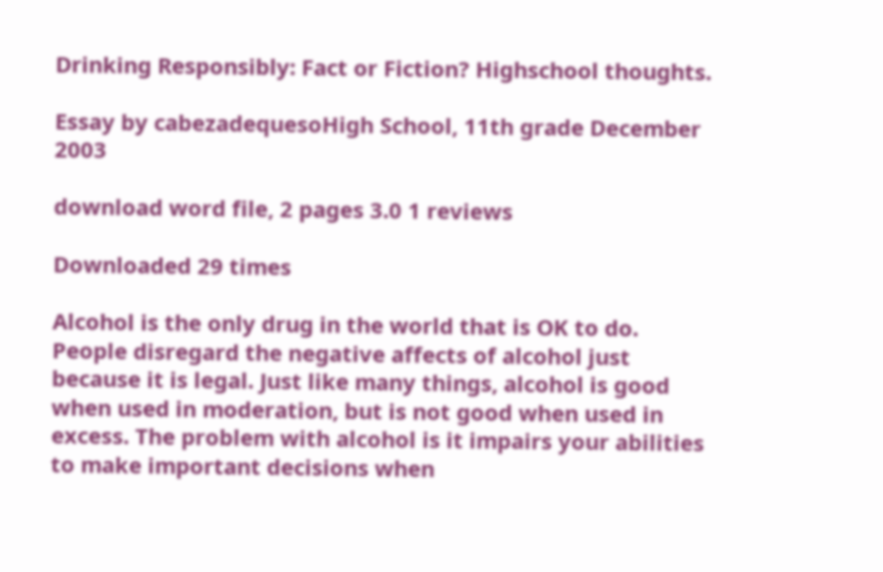Drinking Responsibly: Fact or Fiction? Highschool thoughts.

Essay by cabezadequesoHigh School, 11th grade December 2003

download word file, 2 pages 3.0 1 reviews

Downloaded 29 times

Alcohol is the only drug in the world that is OK to do. People disregard the negative affects of alcohol just because it is legal. Just like many things, alcohol is good when used in moderation, but is not good when used in excess. The problem with alcohol is it impairs your abilities to make important decisions when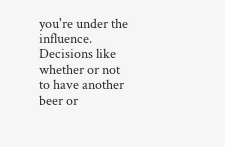you're under the influence. Decisions like whether or not to have another beer or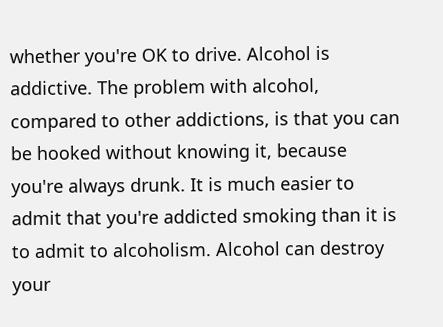whether you're OK to drive. Alcohol is addictive. The problem with alcohol, compared to other addictions, is that you can be hooked without knowing it, because you're always drunk. It is much easier to admit that you're addicted smoking than it is to admit to alcoholism. Alcohol can destroy your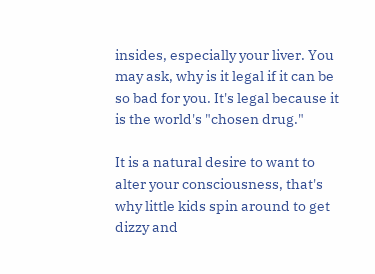insides, especially your liver. You may ask, why is it legal if it can be so bad for you. It's legal because it is the world's "chosen drug."

It is a natural desire to want to alter your consciousness, that's why little kids spin around to get dizzy and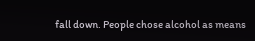fall down. People chose alcohol as means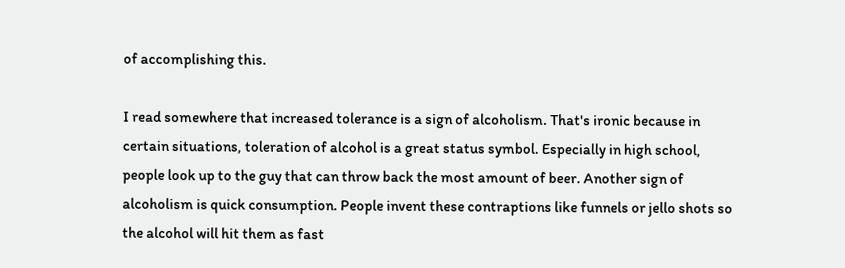of accomplishing this.

I read somewhere that increased tolerance is a sign of alcoholism. That's ironic because in certain situations, toleration of alcohol is a great status symbol. Especially in high school, people look up to the guy that can throw back the most amount of beer. Another sign of alcoholism is quick consumption. People invent these contraptions like funnels or jello shots so the alcohol will hit them as fast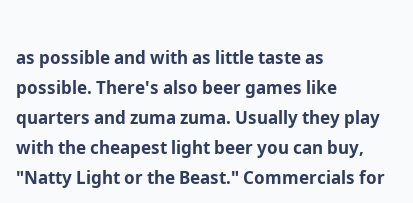as possible and with as little taste as possible. There's also beer games like quarters and zuma zuma. Usually they play with the cheapest light beer you can buy, "Natty Light or the Beast." Commercials for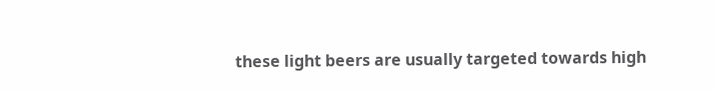these light beers are usually targeted towards high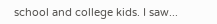school and college kids. I saw...